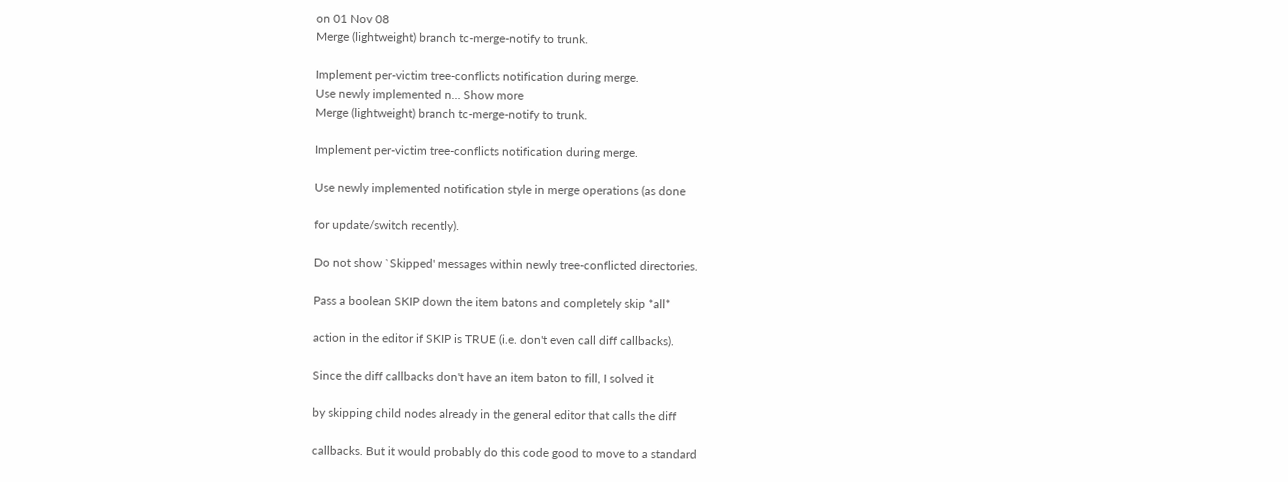on 01 Nov 08
Merge (lightweight) branch tc-merge-notify to trunk.

Implement per-victim tree-conflicts notification during merge.
Use newly implemented n… Show more
Merge (lightweight) branch tc-merge-notify to trunk.

Implement per-victim tree-conflicts notification during merge.

Use newly implemented notification style in merge operations (as done

for update/switch recently).

Do not show `Skipped' messages within newly tree-conflicted directories.

Pass a boolean SKIP down the item batons and completely skip *all*

action in the editor if SKIP is TRUE (i.e. don't even call diff callbacks).

Since the diff callbacks don't have an item baton to fill, I solved it

by skipping child nodes already in the general editor that calls the diff

callbacks. But it would probably do this code good to move to a standard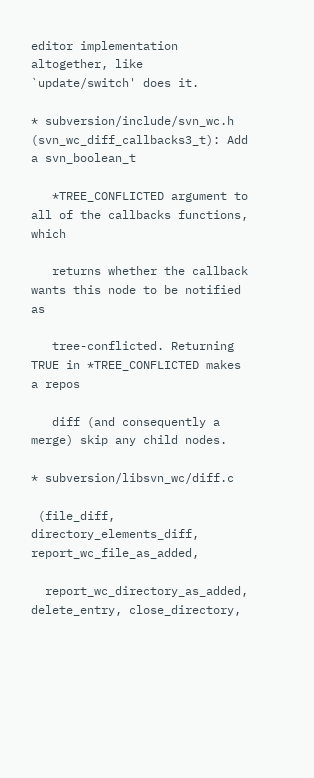editor implementation altogether, like `update/switch' does it.

* subversion/include/svn_wc.h (svn_wc_diff_callbacks3_t): Add a svn_boolean_t

   *TREE_CONFLICTED argument to all of the callbacks functions, which

   returns whether the callback wants this node to be notified as

   tree-conflicted. Returning TRUE in *TREE_CONFLICTED makes a repos

   diff (and consequently a merge) skip any child nodes.

* subversion/libsvn_wc/diff.c

 (file_diff, directory_elements_diff, report_wc_file_as_added,

  report_wc_directory_as_added, delete_entry, close_directory,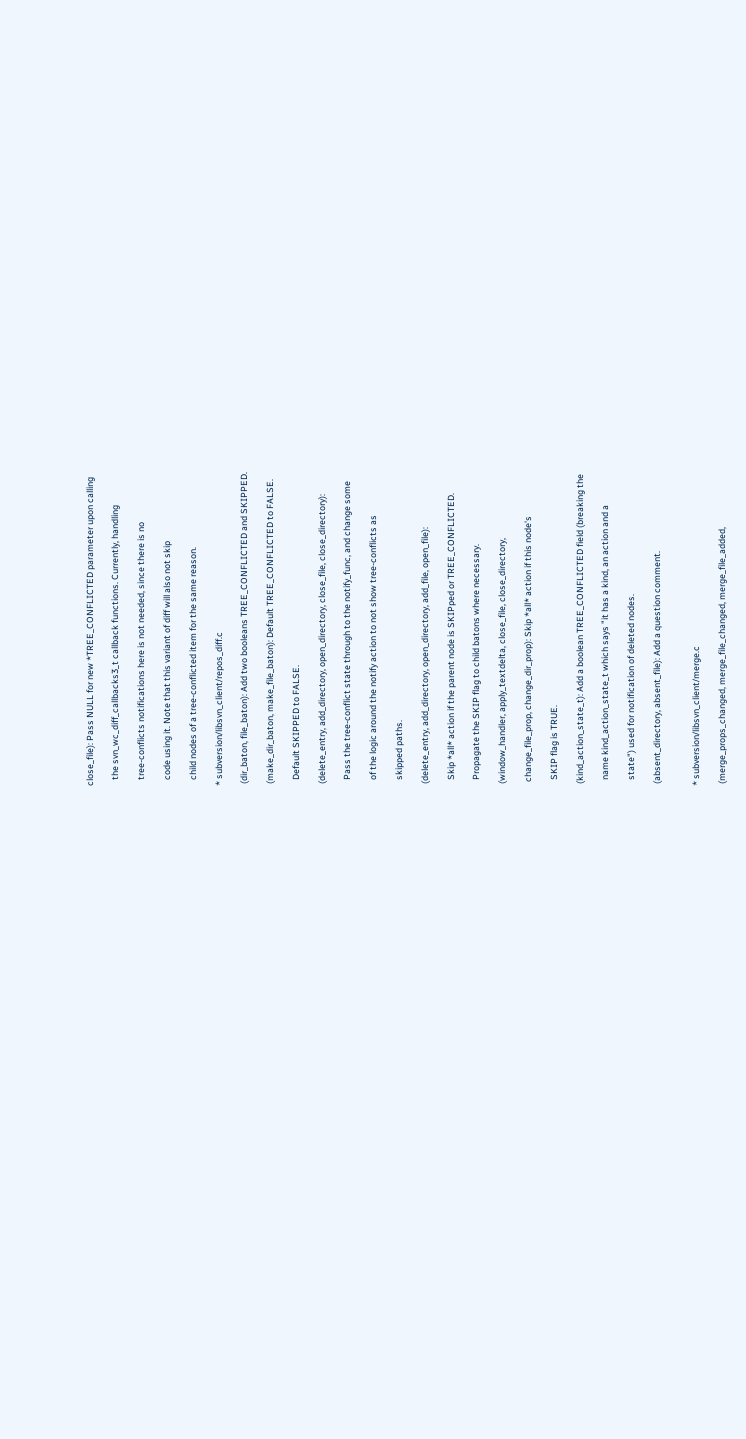close_file): Pass NULL for new *TREE_CONFLICTED parameter upon calling

   the svn_wc_diff_callbacks3_t callback functions. Currently, handling

   tree-conflicts notifications here is not needed, since there is no

   code using it. Note that this variant of diff will also not skip

   child nodes of a tree-conflicted item for the same reason.

* subversion/libsvn_client/repos_diff.c

 (dir_baton, file_baton): Add two booleans TREE_CONFLICTED and SKIPPED.

 (make_dir_baton, make_file_baton): Default TREE_CONFLICTED to FALSE.

   Default SKIPPED to FALSE.

 (delete_entry, add_directory, open_directory, close_file, close_directory):

   Pass the tree-conflict state through to the notify_func, and change some

   of the logic around the notify action to not show tree-conflicts as

   skipped paths.

 (delete_entry, add_directory, open_directory, add_file, open_file):

   Skip *all* action if the parent node is SKIPped or TREE_CONFLICTED.

   Propagate the SKIP flag to child batons where necessary.

 (window_handler, apply_textdelta, close_file, close_directory,

  change_file_prop, change_dir_prop): Skip *all* action if this node's

   SKIP flag is TRUE.

 (kind_action_state_t): Add a boolean TREE_CONFLICTED field (breaking the

   name kind_action_state_t which says "it has a kind, an action and a

   state") used for notification of deleted nodes.

 (absent_directory, absent_file): Add a question comment.


* subversion/libsvn_client/merge.c

 (merge_props_changed, merge_file_changed, merge_file_added,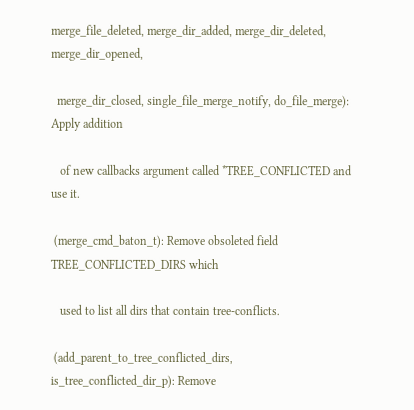merge_file_deleted, merge_dir_added, merge_dir_deleted, merge_dir_opened,

  merge_dir_closed, single_file_merge_notify, do_file_merge): Apply addition

   of new callbacks argument called *TREE_CONFLICTED and use it.

 (merge_cmd_baton_t): Remove obsoleted field TREE_CONFLICTED_DIRS which

   used to list all dirs that contain tree-conflicts.

 (add_parent_to_tree_conflicted_dirs, is_tree_conflicted_dir_p): Remove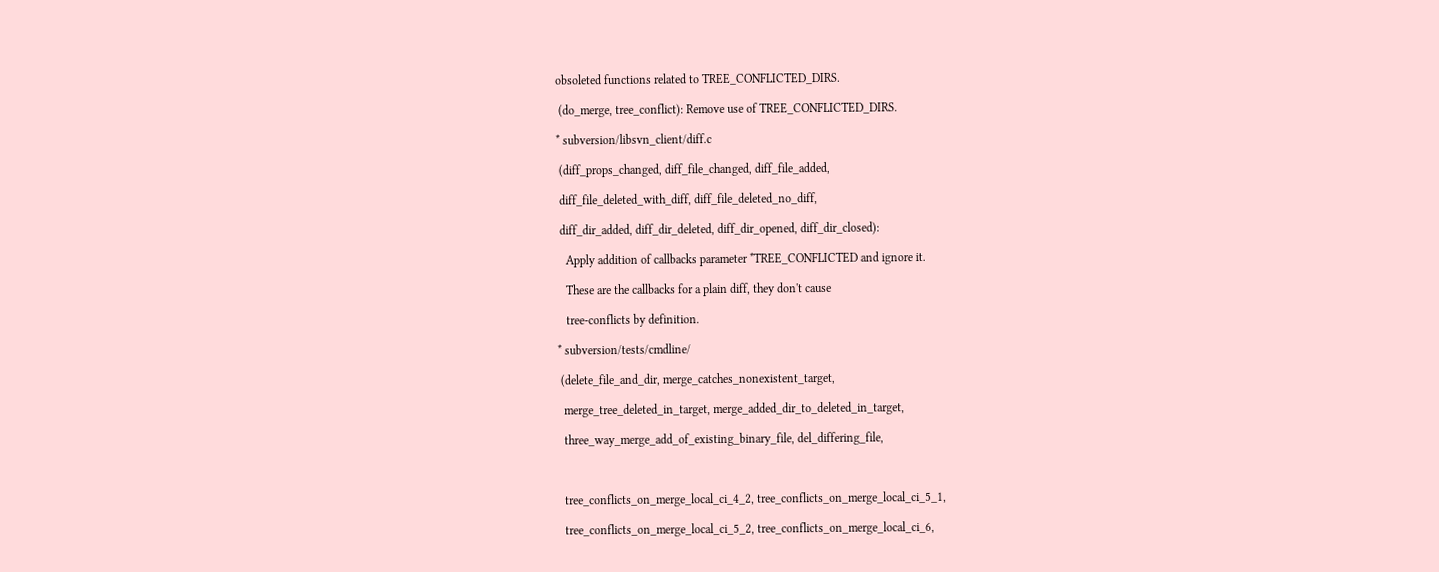obsoleted functions related to TREE_CONFLICTED_DIRS.

 (do_merge, tree_conflict): Remove use of TREE_CONFLICTED_DIRS.

* subversion/libsvn_client/diff.c

 (diff_props_changed, diff_file_changed, diff_file_added,

 diff_file_deleted_with_diff, diff_file_deleted_no_diff,

 diff_dir_added, diff_dir_deleted, diff_dir_opened, diff_dir_closed):

   Apply addition of callbacks parameter *TREE_CONFLICTED and ignore it.

   These are the callbacks for a plain diff, they don't cause

   tree-conflicts by definition.

* subversion/tests/cmdline/

 (delete_file_and_dir, merge_catches_nonexistent_target,

  merge_tree_deleted_in_target, merge_added_dir_to_deleted_in_target,

  three_way_merge_add_of_existing_binary_file, del_differing_file,



  tree_conflicts_on_merge_local_ci_4_2, tree_conflicts_on_merge_local_ci_5_1,

  tree_conflicts_on_merge_local_ci_5_2, tree_conflicts_on_merge_local_ci_6,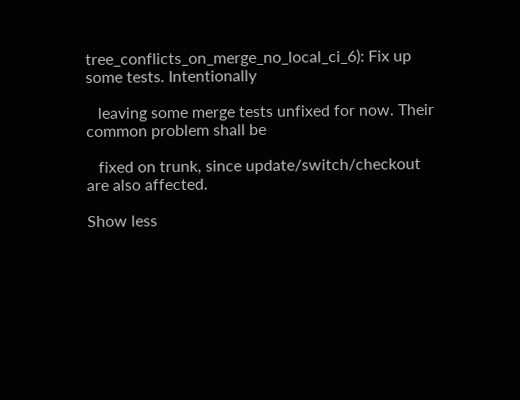tree_conflicts_on_merge_no_local_ci_6): Fix up some tests. Intentionally

   leaving some merge tests unfixed for now. Their common problem shall be

   fixed on trunk, since update/switch/checkout are also affected.

Show less